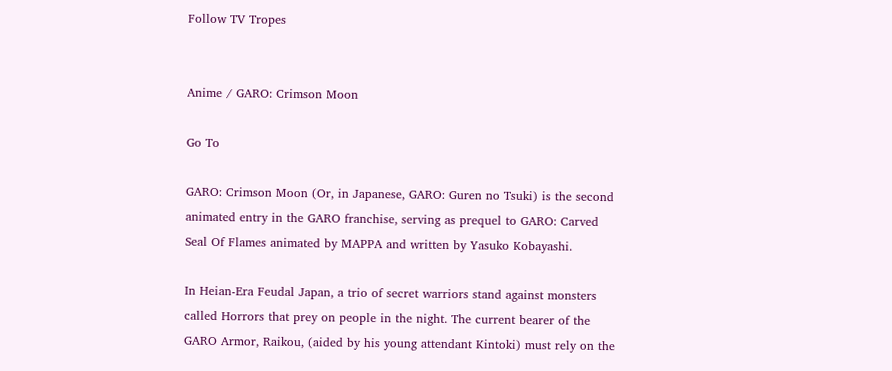Follow TV Tropes


Anime / GARO: Crimson Moon

Go To

GARO: Crimson Moon (Or, in Japanese, GARO: Guren no Tsuki) is the second animated entry in the GARO franchise, serving as prequel to GARO: Carved Seal Of Flames animated by MAPPA and written by Yasuko Kobayashi.

In Heian-Era Feudal Japan, a trio of secret warriors stand against monsters called Horrors that prey on people in the night. The current bearer of the GARO Armor, Raikou, (aided by his young attendant Kintoki) must rely on the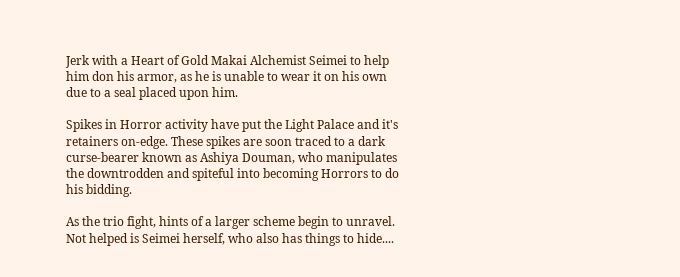Jerk with a Heart of Gold Makai Alchemist Seimei to help him don his armor, as he is unable to wear it on his own due to a seal placed upon him.

Spikes in Horror activity have put the Light Palace and it's retainers on-edge. These spikes are soon traced to a dark curse-bearer known as Ashiya Douman, who manipulates the downtrodden and spiteful into becoming Horrors to do his bidding.

As the trio fight, hints of a larger scheme begin to unravel. Not helped is Seimei herself, who also has things to hide....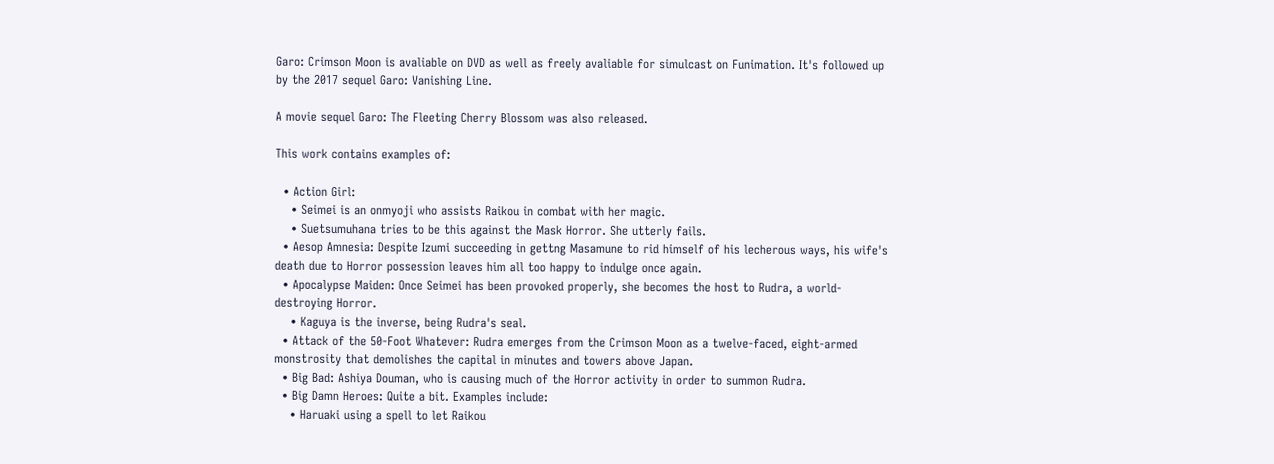Garo: Crimson Moon is avaliable on DVD as well as freely avaliable for simulcast on Funimation. It's followed up by the 2017 sequel Garo: Vanishing Line.

A movie sequel Garo: The Fleeting Cherry Blossom was also released.

This work contains examples of:

  • Action Girl:
    • Seimei is an onmyoji who assists Raikou in combat with her magic.
    • Suetsumuhana tries to be this against the Mask Horror. She utterly fails.
  • Aesop Amnesia: Despite Izumi succeeding in gettng Masamune to rid himself of his lecherous ways, his wife's death due to Horror possession leaves him all too happy to indulge once again.
  • Apocalypse Maiden: Once Seimei has been provoked properly, she becomes the host to Rudra, a world-destroying Horror.
    • Kaguya is the inverse, being Rudra's seal.
  • Attack of the 50-Foot Whatever: Rudra emerges from the Crimson Moon as a twelve-faced, eight-armed monstrosity that demolishes the capital in minutes and towers above Japan.
  • Big Bad: Ashiya Douman, who is causing much of the Horror activity in order to summon Rudra.
  • Big Damn Heroes: Quite a bit. Examples include:
    • Haruaki using a spell to let Raikou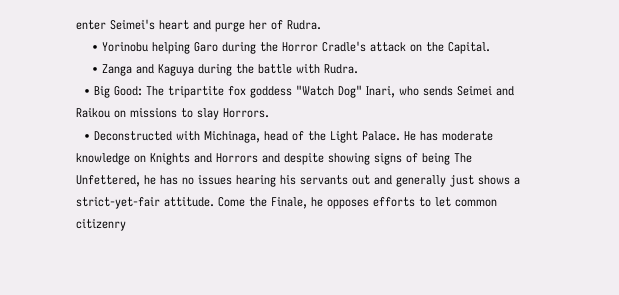enter Seimei's heart and purge her of Rudra.
    • Yorinobu helping Garo during the Horror Cradle's attack on the Capital.
    • Zanga and Kaguya during the battle with Rudra.
  • Big Good: The tripartite fox goddess "Watch Dog" Inari, who sends Seimei and Raikou on missions to slay Horrors.
  • Deconstructed with Michinaga, head of the Light Palace. He has moderate knowledge on Knights and Horrors and despite showing signs of being The Unfettered, he has no issues hearing his servants out and generally just shows a strict-yet-fair attitude. Come the Finale, he opposes efforts to let common citizenry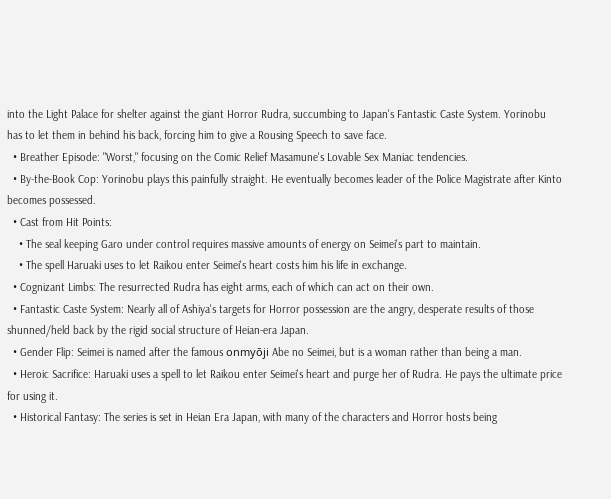into the Light Palace for shelter against the giant Horror Rudra, succumbing to Japan's Fantastic Caste System. Yorinobu has to let them in behind his back, forcing him to give a Rousing Speech to save face.
  • Breather Episode: "Worst," focusing on the Comic Relief Masamune's Lovable Sex Maniac tendencies.
  • By-the-Book Cop: Yorinobu plays this painfully straight. He eventually becomes leader of the Police Magistrate after Kinto becomes possessed.
  • Cast from Hit Points:
    • The seal keeping Garo under control requires massive amounts of energy on Seimei's part to maintain.
    • The spell Haruaki uses to let Raikou enter Seimei's heart costs him his life in exchange.
  • Cognizant Limbs: The resurrected Rudra has eight arms, each of which can act on their own.
  • Fantastic Caste System: Nearly all of Ashiya's targets for Horror possession are the angry, desperate results of those shunned/held back by the rigid social structure of Heian-era Japan.
  • Gender Flip: Seimei is named after the famous onmyōji Abe no Seimei, but is a woman rather than being a man.
  • Heroic Sacrifice: Haruaki uses a spell to let Raikou enter Seimei's heart and purge her of Rudra. He pays the ultimate price for using it.
  • Historical Fantasy: The series is set in Heian Era Japan, with many of the characters and Horror hosts being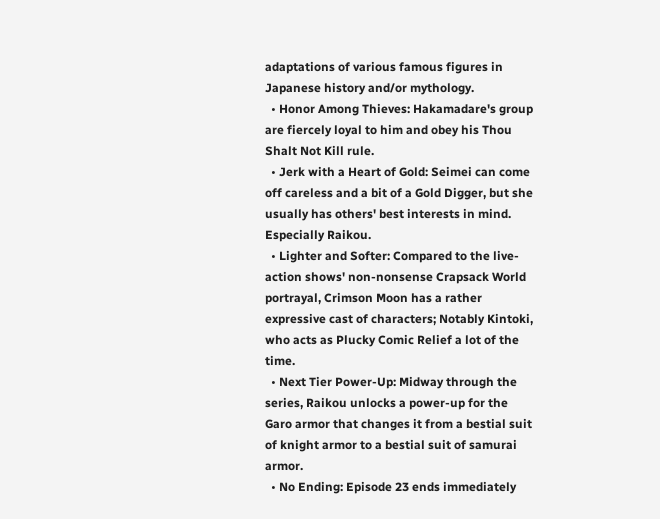adaptations of various famous figures in Japanese history and/or mythology.
  • Honor Among Thieves: Hakamadare's group are fiercely loyal to him and obey his Thou Shalt Not Kill rule.
  • Jerk with a Heart of Gold: Seimei can come off careless and a bit of a Gold Digger, but she usually has others' best interests in mind. Especially Raikou.
  • Lighter and Softer: Compared to the live-action shows' non-nonsense Crapsack World portrayal, Crimson Moon has a rather expressive cast of characters; Notably Kintoki, who acts as Plucky Comic Relief a lot of the time.
  • Next Tier Power-Up: Midway through the series, Raikou unlocks a power-up for the Garo armor that changes it from a bestial suit of knight armor to a bestial suit of samurai armor.
  • No Ending: Episode 23 ends immediately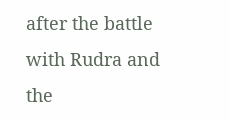after the battle with Rudra and the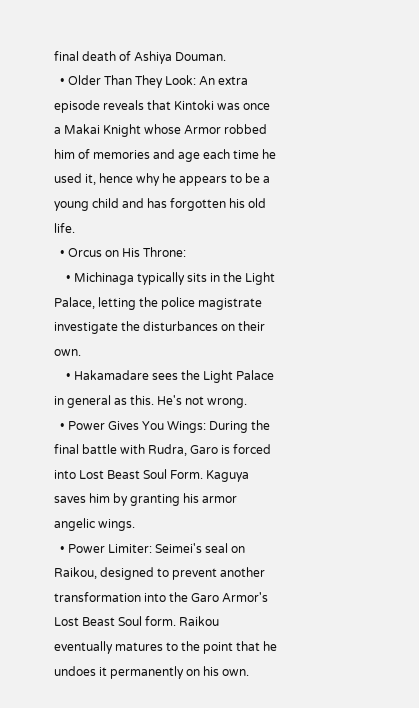final death of Ashiya Douman.
  • Older Than They Look: An extra episode reveals that Kintoki was once a Makai Knight whose Armor robbed him of memories and age each time he used it, hence why he appears to be a young child and has forgotten his old life.
  • Orcus on His Throne:
    • Michinaga typically sits in the Light Palace, letting the police magistrate investigate the disturbances on their own.
    • Hakamadare sees the Light Palace in general as this. He's not wrong.
  • Power Gives You Wings: During the final battle with Rudra, Garo is forced into Lost Beast Soul Form. Kaguya saves him by granting his armor angelic wings.
  • Power Limiter: Seimei's seal on Raikou, designed to prevent another transformation into the Garo Armor's Lost Beast Soul form. Raikou eventually matures to the point that he undoes it permanently on his own.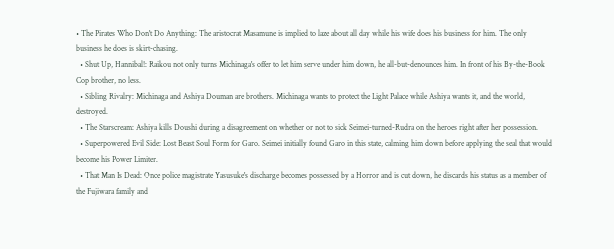• The Pirates Who Don't Do Anything: The aristocrat Masamune is implied to laze about all day while his wife does his business for him. The only business he does is skirt-chasing.
  • Shut Up, Hannibal!: Raikou not only turns Michinaga's offer to let him serve under him down, he all-but-denounces him. In front of his By-the-Book Cop brother, no less.
  • Sibling Rivalry: Michinaga and Ashiya Douman are brothers. Michinaga wants to protect the Light Palace while Ashiya wants it, and the world, destroyed.
  • The Starscream: Ashiya kills Doushi during a disagreement on whether or not to sick Seimei-turned-Rudra on the heroes right after her possession.
  • Superpowered Evil Side: Lost Beast Soul Form for Garo. Seimei initially found Garo in this state, calming him down before applying the seal that would become his Power Limiter.
  • That Man Is Dead: Once police magistrate Yasusuke's discharge becomes possessed by a Horror and is cut down, he discards his status as a member of the Fujiwara family and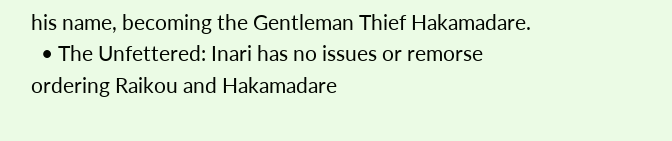his name, becoming the Gentleman Thief Hakamadare.
  • The Unfettered: Inari has no issues or remorse ordering Raikou and Hakamadare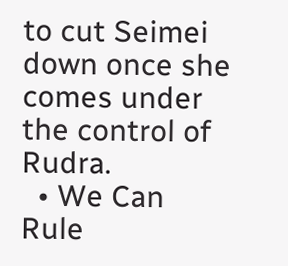to cut Seimei down once she comes under the control of Rudra.
  • We Can Rule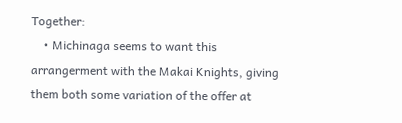Together:
    • Michinaga seems to want this arrangerment with the Makai Knights, giving them both some variation of the offer at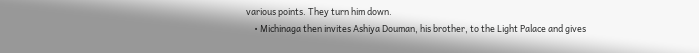various points. They turn him down.
    • Michinaga then invites Ashiya Douman, his brother, to the Light Palace and gives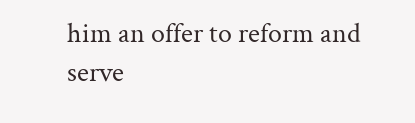him an offer to reform and serve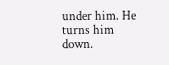under him. He turns him down.